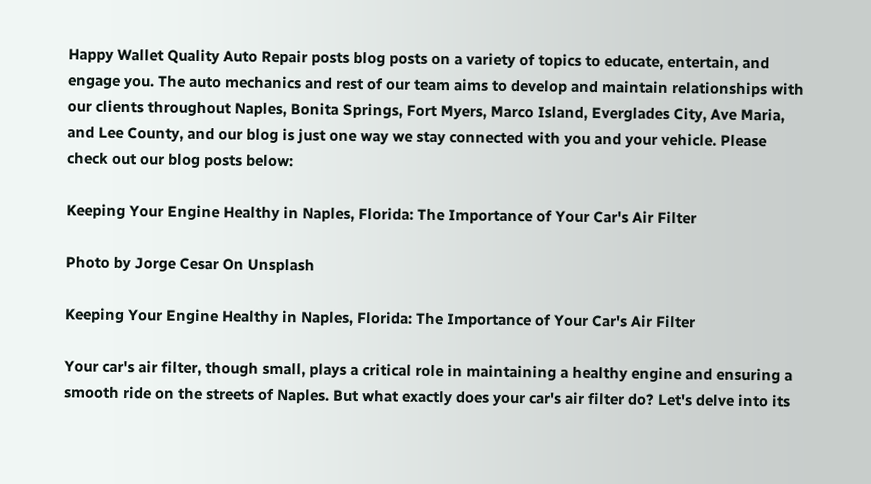Happy Wallet Quality Auto Repair posts blog posts on a variety of topics to educate, entertain, and engage you. The auto mechanics and rest of our team aims to develop and maintain relationships with our clients throughout Naples, Bonita Springs, Fort Myers, Marco Island, Everglades City, Ave Maria, and Lee County, and our blog is just one way we stay connected with you and your vehicle. Please check out our blog posts below:

Keeping Your Engine Healthy in Naples, Florida: The Importance of Your Car's Air Filter

Photo by Jorge Cesar On Unsplash

Keeping Your Engine Healthy in Naples, Florida: The Importance of Your Car's Air Filter

Your car's air filter, though small, plays a critical role in maintaining a healthy engine and ensuring a smooth ride on the streets of Naples. But what exactly does your car's air filter do? Let's delve into its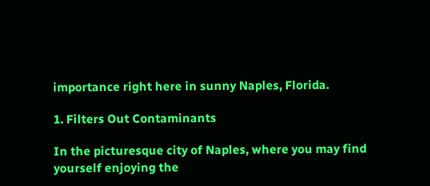importance right here in sunny Naples, Florida.

1. Filters Out Contaminants

In the picturesque city of Naples, where you may find yourself enjoying the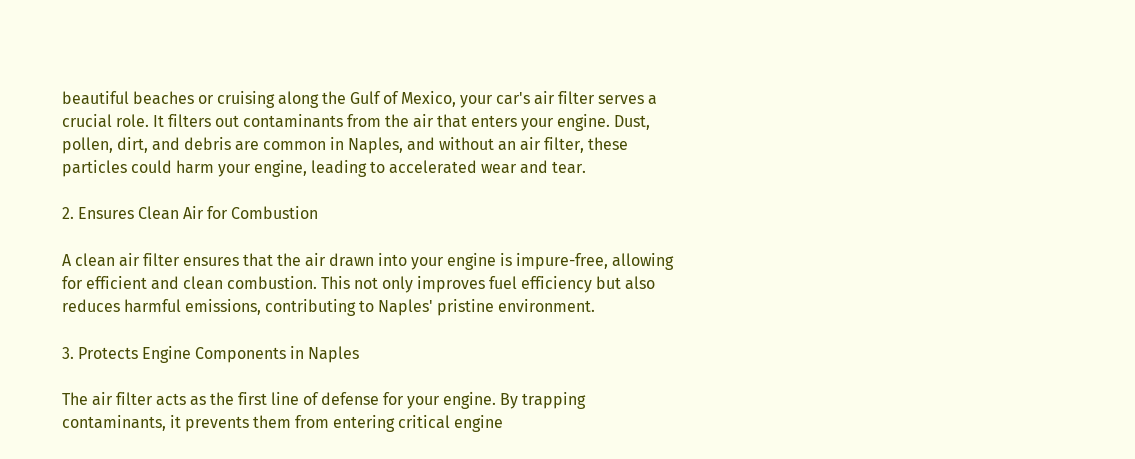beautiful beaches or cruising along the Gulf of Mexico, your car's air filter serves a crucial role. It filters out contaminants from the air that enters your engine. Dust, pollen, dirt, and debris are common in Naples, and without an air filter, these particles could harm your engine, leading to accelerated wear and tear.

2. Ensures Clean Air for Combustion

A clean air filter ensures that the air drawn into your engine is impure-free, allowing for efficient and clean combustion. This not only improves fuel efficiency but also reduces harmful emissions, contributing to Naples' pristine environment.

3. Protects Engine Components in Naples

The air filter acts as the first line of defense for your engine. By trapping contaminants, it prevents them from entering critical engine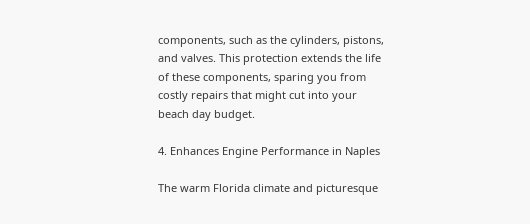components, such as the cylinders, pistons, and valves. This protection extends the life of these components, sparing you from costly repairs that might cut into your beach day budget.

4. Enhances Engine Performance in Naples

The warm Florida climate and picturesque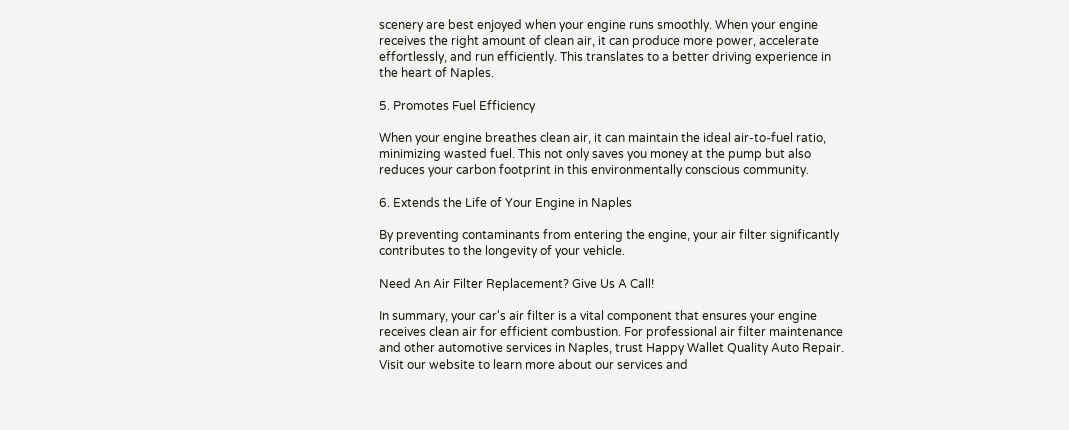scenery are best enjoyed when your engine runs smoothly. When your engine receives the right amount of clean air, it can produce more power, accelerate effortlessly, and run efficiently. This translates to a better driving experience in the heart of Naples.

5. Promotes Fuel Efficiency

When your engine breathes clean air, it can maintain the ideal air-to-fuel ratio, minimizing wasted fuel. This not only saves you money at the pump but also reduces your carbon footprint in this environmentally conscious community.

6. Extends the Life of Your Engine in Naples

By preventing contaminants from entering the engine, your air filter significantly contributes to the longevity of your vehicle.

Need An Air Filter Replacement? Give Us A Call!

In summary, your car's air filter is a vital component that ensures your engine receives clean air for efficient combustion. For professional air filter maintenance and other automotive services in Naples, trust Happy Wallet Quality Auto Repair. Visit our website to learn more about our services and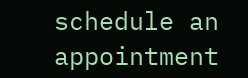schedule an appointment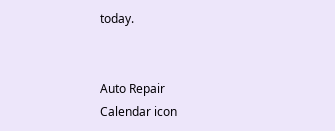today.


Auto Repair
Calendar icon